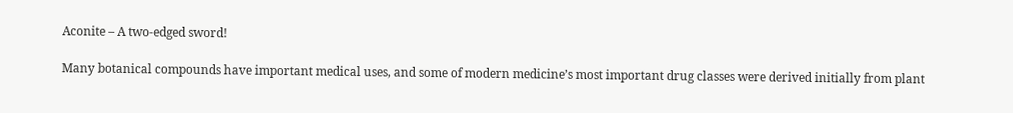Aconite – A two-edged sword!

Many botanical compounds have important medical uses, and some of modern medicine’s most important drug classes were derived initially from plant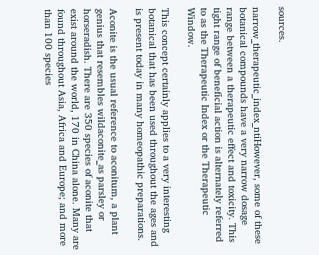sources.

narrow_therapeutic_index_ntiHowever, some of these botanical compounds have a very narrow dosage range between a therapeutic effect and toxicity. This tight range of beneficial action is alternately referred to as the Therapeutic Index or the Therapeutic Window.

This concept certainly applies to a very interesting botanical that has been used throughout the ages and is present today in many homeopathic preparations.

Aconite is the usual reference to aconitum, a plant genius that resembles wildaconite_as parsley or horseradish. There are 350 species of aconite that exist around the world, 170 in China alone. Many are found throughout Asia, Africa and Europe; and more than 100 species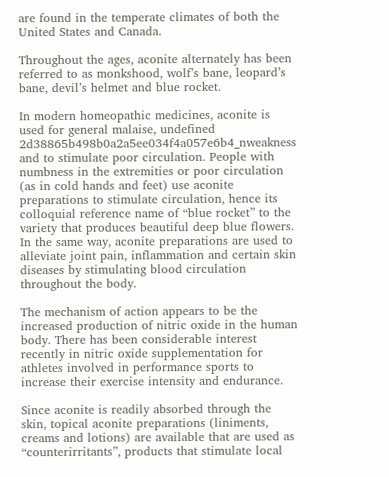are found in the temperate climates of both the United States and Canada.

Throughout the ages, aconite alternately has been referred to as monkshood, wolf’s bane, leopard’s bane, devil’s helmet and blue rocket.

In modern homeopathic medicines, aconite is used for general malaise, undefined 2d38865b498b0a2a5ee034f4a057e6b4_nweakness and to stimulate poor circulation. People with numbness in the extremities or poor circulation (as in cold hands and feet) use aconite preparations to stimulate circulation, hence its colloquial reference name of “blue rocket” to the variety that produces beautiful deep blue flowers. In the same way, aconite preparations are used to alleviate joint pain, inflammation and certain skin diseases by stimulating blood circulation throughout the body.

The mechanism of action appears to be the increased production of nitric oxide in the human body. There has been considerable interest recently in nitric oxide supplementation for athletes involved in performance sports to increase their exercise intensity and endurance.

Since aconite is readily absorbed through the skin, topical aconite preparations (liniments, creams and lotions) are available that are used as “counterirritants”, products that stimulate local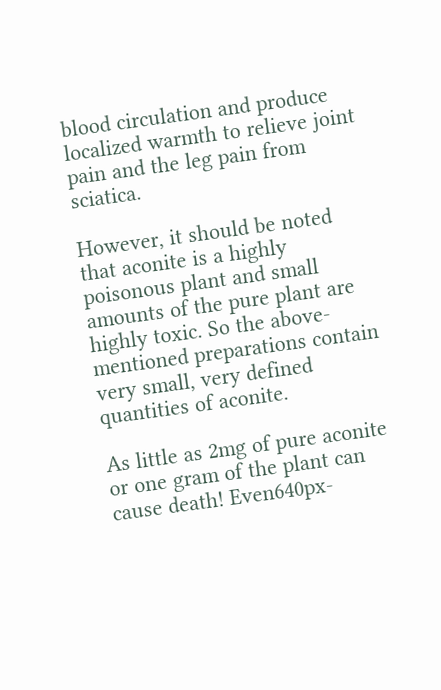blood circulation and produce localized warmth to relieve joint pain and the leg pain from sciatica.

However, it should be noted that aconite is a highly poisonous plant and small amounts of the pure plant are highly toxic. So the above-mentioned preparations contain very small, very defined quantities of aconite.

As little as 2mg of pure aconite or one gram of the plant can cause death! Even640px-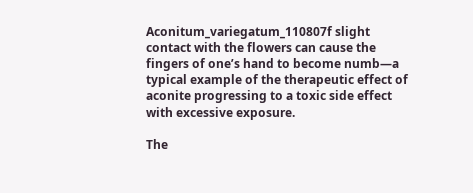Aconitum_variegatum_110807f slight contact with the flowers can cause the fingers of one’s hand to become numb—a typical example of the therapeutic effect of aconite progressing to a toxic side effect with excessive exposure.

The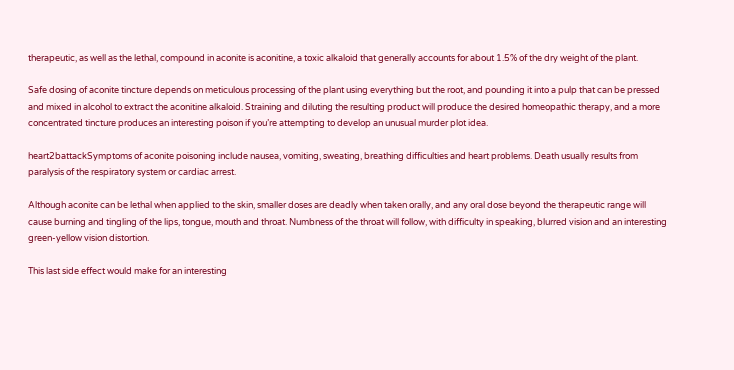therapeutic, as well as the lethal, compound in aconite is aconitine, a toxic alkaloid that generally accounts for about 1.5% of the dry weight of the plant.

Safe dosing of aconite tincture depends on meticulous processing of the plant using everything but the root, and pounding it into a pulp that can be pressed and mixed in alcohol to extract the aconitine alkaloid. Straining and diluting the resulting product will produce the desired homeopathic therapy, and a more concentrated tincture produces an interesting poison if you’re attempting to develop an unusual murder plot idea.

heart2battackSymptoms of aconite poisoning include nausea, vomiting, sweating, breathing difficulties and heart problems. Death usually results from paralysis of the respiratory system or cardiac arrest.

Although aconite can be lethal when applied to the skin, smaller doses are deadly when taken orally, and any oral dose beyond the therapeutic range will cause burning and tingling of the lips, tongue, mouth and throat. Numbness of the throat will follow, with difficulty in speaking, blurred vision and an interesting green-yellow vision distortion.

This last side effect would make for an interesting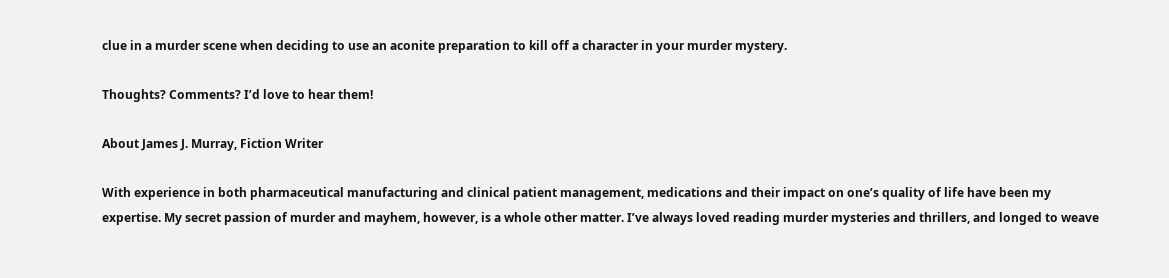clue in a murder scene when deciding to use an aconite preparation to kill off a character in your murder mystery.

Thoughts? Comments? I’d love to hear them!

About James J. Murray, Fiction Writer

With experience in both pharmaceutical manufacturing and clinical patient management, medications and their impact on one’s quality of life have been my expertise. My secret passion of murder and mayhem, however, is a whole other matter. I’ve always loved reading murder mysteries and thrillers, and longed to weave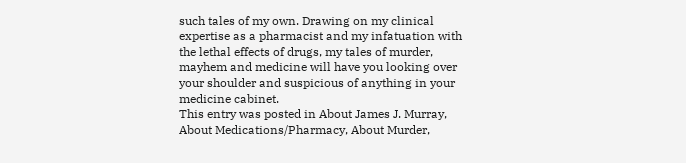such tales of my own. Drawing on my clinical expertise as a pharmacist and my infatuation with the lethal effects of drugs, my tales of murder, mayhem and medicine will have you looking over your shoulder and suspicious of anything in your medicine cabinet.
This entry was posted in About James J. Murray, About Medications/Pharmacy, About Murder,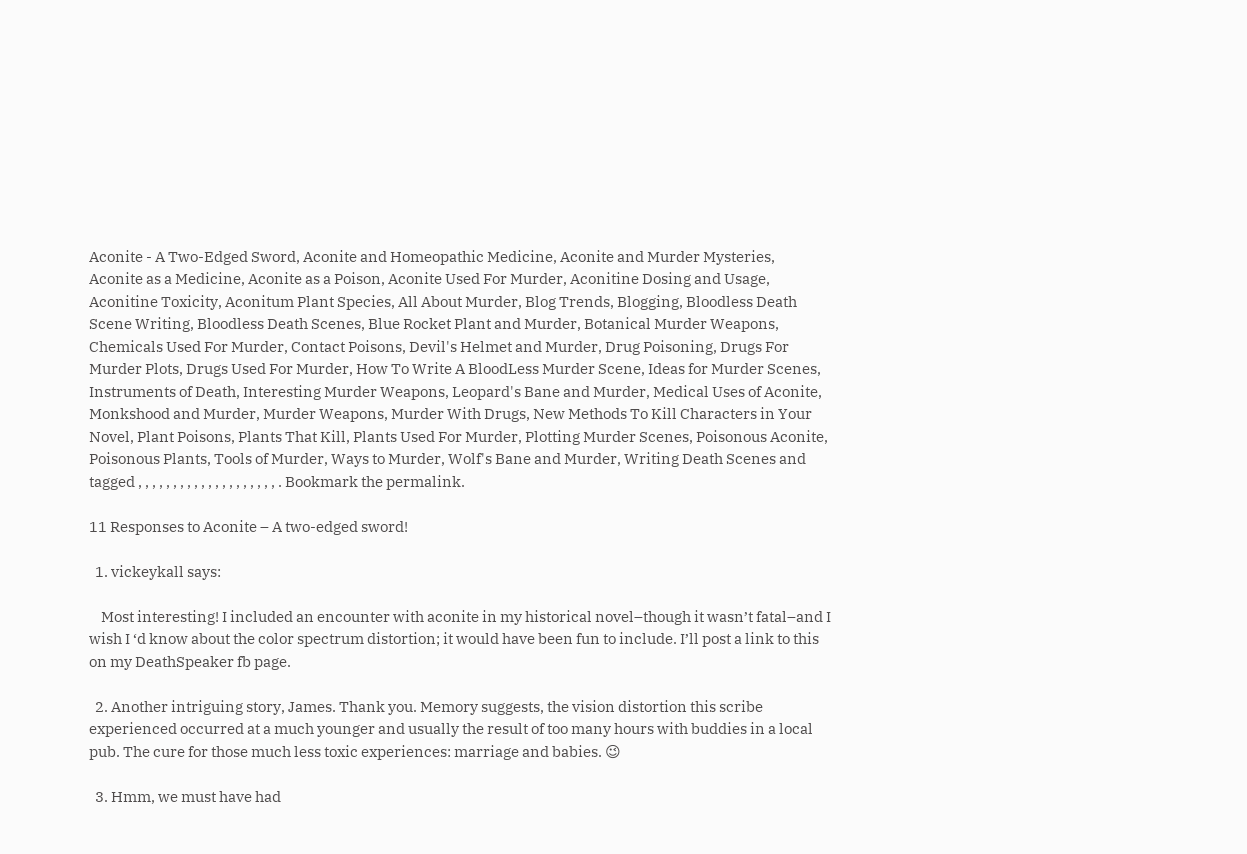Aconite - A Two-Edged Sword, Aconite and Homeopathic Medicine, Aconite and Murder Mysteries, Aconite as a Medicine, Aconite as a Poison, Aconite Used For Murder, Aconitine Dosing and Usage, Aconitine Toxicity, Aconitum Plant Species, All About Murder, Blog Trends, Blogging, Bloodless Death Scene Writing, Bloodless Death Scenes, Blue Rocket Plant and Murder, Botanical Murder Weapons, Chemicals Used For Murder, Contact Poisons, Devil's Helmet and Murder, Drug Poisoning, Drugs For Murder Plots, Drugs Used For Murder, How To Write A BloodLess Murder Scene, Ideas for Murder Scenes, Instruments of Death, Interesting Murder Weapons, Leopard's Bane and Murder, Medical Uses of Aconite, Monkshood and Murder, Murder Weapons, Murder With Drugs, New Methods To Kill Characters in Your Novel, Plant Poisons, Plants That Kill, Plants Used For Murder, Plotting Murder Scenes, Poisonous Aconite, Poisonous Plants, Tools of Murder, Ways to Murder, Wolf's Bane and Murder, Writing Death Scenes and tagged , , , , , , , , , , , , , , , , , , , , . Bookmark the permalink.

11 Responses to Aconite – A two-edged sword!

  1. vickeykall says:

    Most interesting! I included an encounter with aconite in my historical novel–though it wasn’t fatal–and I wish I ‘d know about the color spectrum distortion; it would have been fun to include. I’ll post a link to this on my DeathSpeaker fb page.

  2. Another intriguing story, James. Thank you. Memory suggests, the vision distortion this scribe experienced occurred at a much younger and usually the result of too many hours with buddies in a local pub. The cure for those much less toxic experiences: marriage and babies. 😉

  3. Hmm, we must have had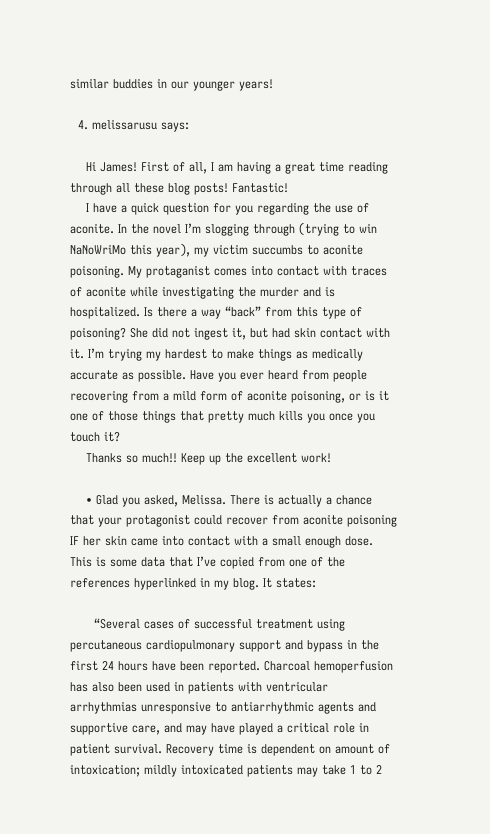similar buddies in our younger years!

  4. melissarusu says:

    Hi James! First of all, I am having a great time reading through all these blog posts! Fantastic!
    I have a quick question for you regarding the use of aconite. In the novel I’m slogging through (trying to win NaNoWriMo this year), my victim succumbs to aconite poisoning. My protaganist comes into contact with traces of aconite while investigating the murder and is hospitalized. Is there a way “back” from this type of poisoning? She did not ingest it, but had skin contact with it. I’m trying my hardest to make things as medically accurate as possible. Have you ever heard from people recovering from a mild form of aconite poisoning, or is it one of those things that pretty much kills you once you touch it?
    Thanks so much!! Keep up the excellent work!

    • Glad you asked, Melissa. There is actually a chance that your protagonist could recover from aconite poisoning IF her skin came into contact with a small enough dose. This is some data that I’ve copied from one of the references hyperlinked in my blog. It states:

      “Several cases of successful treatment using percutaneous cardiopulmonary support and bypass in the first 24 hours have been reported. Charcoal hemoperfusion has also been used in patients with ventricular arrhythmias unresponsive to antiarrhythmic agents and supportive care, and may have played a critical role in patient survival. Recovery time is dependent on amount of intoxication; mildly intoxicated patients may take 1 to 2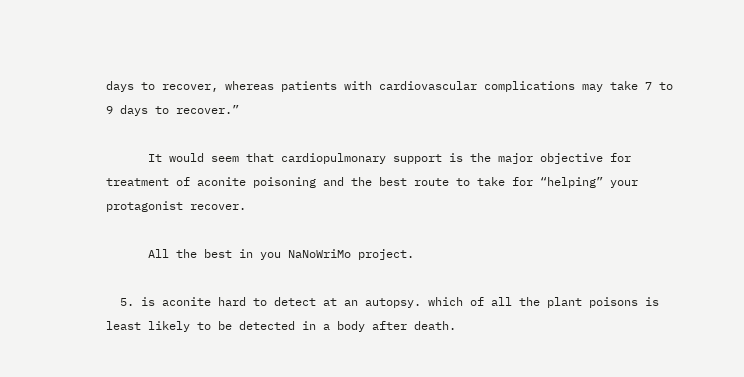days to recover, whereas patients with cardiovascular complications may take 7 to 9 days to recover.”

      It would seem that cardiopulmonary support is the major objective for treatment of aconite poisoning and the best route to take for “helping” your protagonist recover.

      All the best in you NaNoWriMo project.

  5. is aconite hard to detect at an autopsy. which of all the plant poisons is least likely to be detected in a body after death.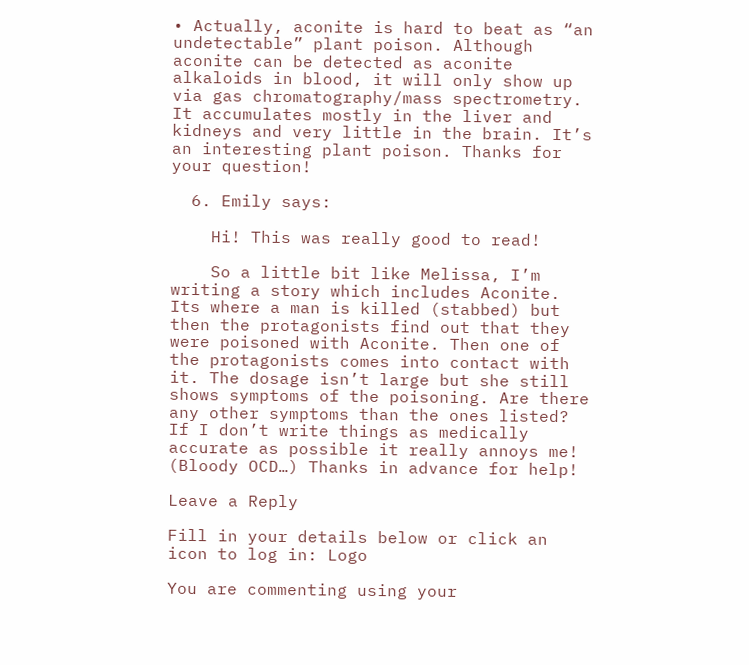• Actually, aconite is hard to beat as “an undetectable” plant poison. Although aconite can be detected as aconite alkaloids in blood, it will only show up via gas chromatography/mass spectrometry. It accumulates mostly in the liver and kidneys and very little in the brain. It’s an interesting plant poison. Thanks for your question!

  6. Emily says:

    Hi! This was really good to read!

    So a little bit like Melissa, I’m writing a story which includes Aconite. Its where a man is killed (stabbed) but then the protagonists find out that they were poisoned with Aconite. Then one of the protagonists comes into contact with it. The dosage isn’t large but she still shows symptoms of the poisoning. Are there any other symptoms than the ones listed? If I don’t write things as medically accurate as possible it really annoys me! (Bloody OCD…) Thanks in advance for help!

Leave a Reply

Fill in your details below or click an icon to log in: Logo

You are commenting using your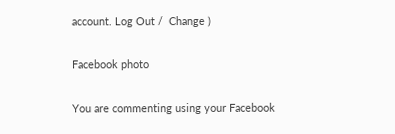account. Log Out /  Change )

Facebook photo

You are commenting using your Facebook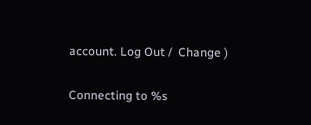account. Log Out /  Change )

Connecting to %s